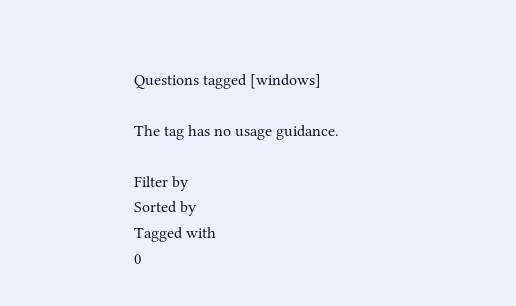Questions tagged [windows]

The tag has no usage guidance.

Filter by
Sorted by
Tagged with
0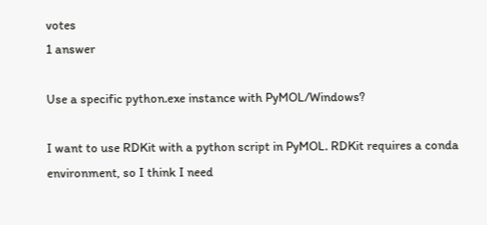votes
1 answer

Use a specific python.exe instance with PyMOL/Windows?

I want to use RDKit with a python script in PyMOL. RDKit requires a conda environment, so I think I need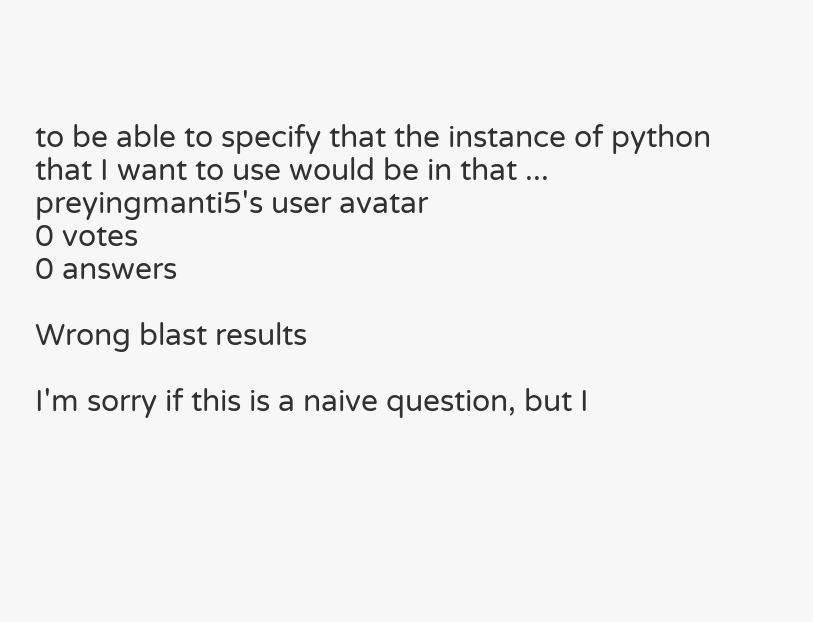to be able to specify that the instance of python that I want to use would be in that ...
preyingmanti5's user avatar
0 votes
0 answers

Wrong blast results

I'm sorry if this is a naive question, but I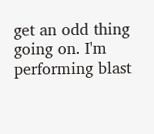get an odd thing going on. I'm performing blast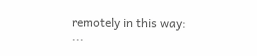remotely in this way: ...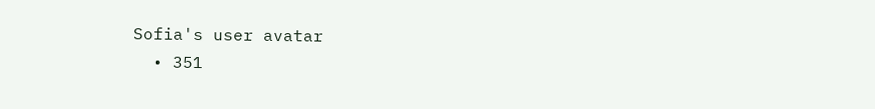Sofia's user avatar
  • 351